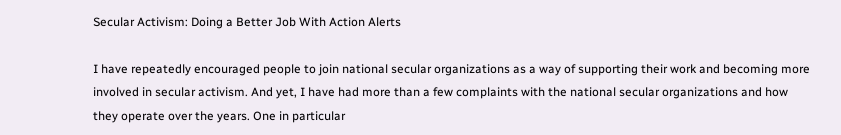Secular Activism: Doing a Better Job With Action Alerts

I have repeatedly encouraged people to join national secular organizations as a way of supporting their work and becoming more involved in secular activism. And yet, I have had more than a few complaints with the national secular organizations and how they operate over the years. One in particular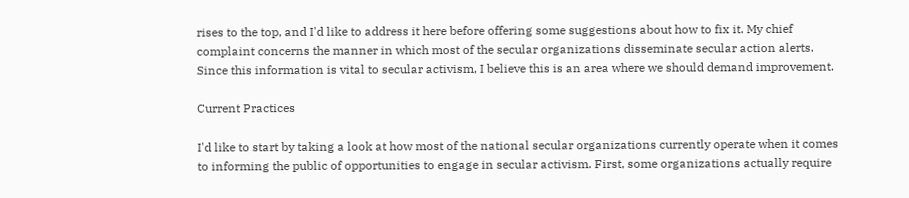rises to the top, and I'd like to address it here before offering some suggestions about how to fix it. My chief complaint concerns the manner in which most of the secular organizations disseminate secular action alerts. Since this information is vital to secular activism, I believe this is an area where we should demand improvement.

Current Practices

I'd like to start by taking a look at how most of the national secular organizations currently operate when it comes to informing the public of opportunities to engage in secular activism. First, some organizations actually require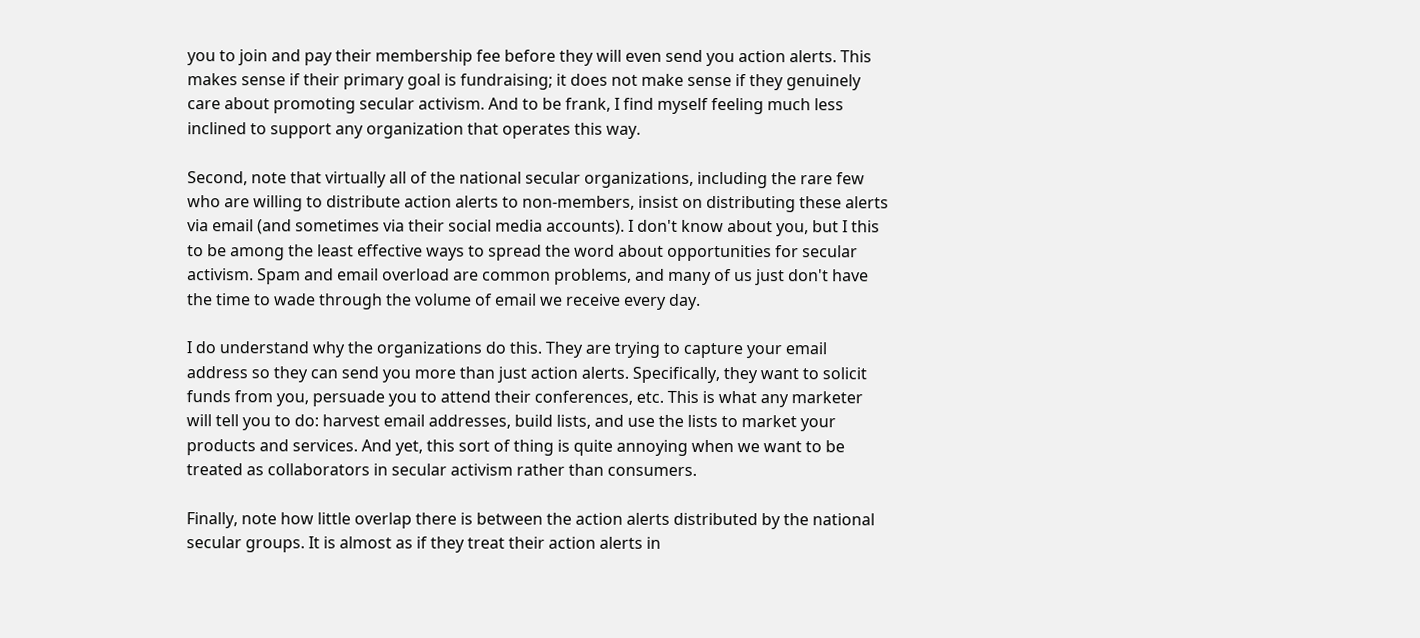you to join and pay their membership fee before they will even send you action alerts. This makes sense if their primary goal is fundraising; it does not make sense if they genuinely care about promoting secular activism. And to be frank, I find myself feeling much less inclined to support any organization that operates this way.

Second, note that virtually all of the national secular organizations, including the rare few who are willing to distribute action alerts to non-members, insist on distributing these alerts via email (and sometimes via their social media accounts). I don't know about you, but I this to be among the least effective ways to spread the word about opportunities for secular activism. Spam and email overload are common problems, and many of us just don't have the time to wade through the volume of email we receive every day.

I do understand why the organizations do this. They are trying to capture your email address so they can send you more than just action alerts. Specifically, they want to solicit funds from you, persuade you to attend their conferences, etc. This is what any marketer will tell you to do: harvest email addresses, build lists, and use the lists to market your products and services. And yet, this sort of thing is quite annoying when we want to be treated as collaborators in secular activism rather than consumers.

Finally, note how little overlap there is between the action alerts distributed by the national secular groups. It is almost as if they treat their action alerts in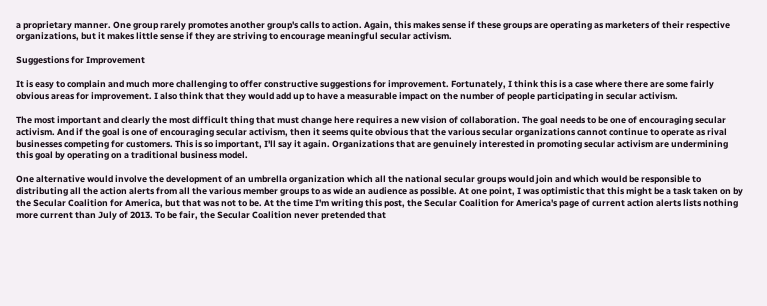a proprietary manner. One group rarely promotes another group's calls to action. Again, this makes sense if these groups are operating as marketers of their respective organizations, but it makes little sense if they are striving to encourage meaningful secular activism.

Suggestions for Improvement

It is easy to complain and much more challenging to offer constructive suggestions for improvement. Fortunately, I think this is a case where there are some fairly obvious areas for improvement. I also think that they would add up to have a measurable impact on the number of people participating in secular activism.

The most important and clearly the most difficult thing that must change here requires a new vision of collaboration. The goal needs to be one of encouraging secular activism. And if the goal is one of encouraging secular activism, then it seems quite obvious that the various secular organizations cannot continue to operate as rival businesses competing for customers. This is so important, I'll say it again. Organizations that are genuinely interested in promoting secular activism are undermining this goal by operating on a traditional business model.

One alternative would involve the development of an umbrella organization which all the national secular groups would join and which would be responsible to distributing all the action alerts from all the various member groups to as wide an audience as possible. At one point, I was optimistic that this might be a task taken on by the Secular Coalition for America, but that was not to be. At the time I'm writing this post, the Secular Coalition for America's page of current action alerts lists nothing more current than July of 2013. To be fair, the Secular Coalition never pretended that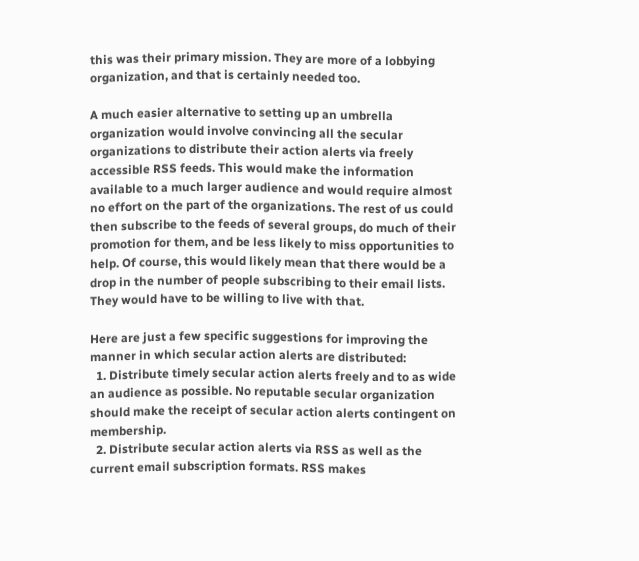this was their primary mission. They are more of a lobbying organization, and that is certainly needed too.

A much easier alternative to setting up an umbrella organization would involve convincing all the secular organizations to distribute their action alerts via freely accessible RSS feeds. This would make the information available to a much larger audience and would require almost no effort on the part of the organizations. The rest of us could then subscribe to the feeds of several groups, do much of their promotion for them, and be less likely to miss opportunities to help. Of course, this would likely mean that there would be a drop in the number of people subscribing to their email lists. They would have to be willing to live with that.

Here are just a few specific suggestions for improving the manner in which secular action alerts are distributed:
  1. Distribute timely secular action alerts freely and to as wide an audience as possible. No reputable secular organization should make the receipt of secular action alerts contingent on membership.
  2. Distribute secular action alerts via RSS as well as the current email subscription formats. RSS makes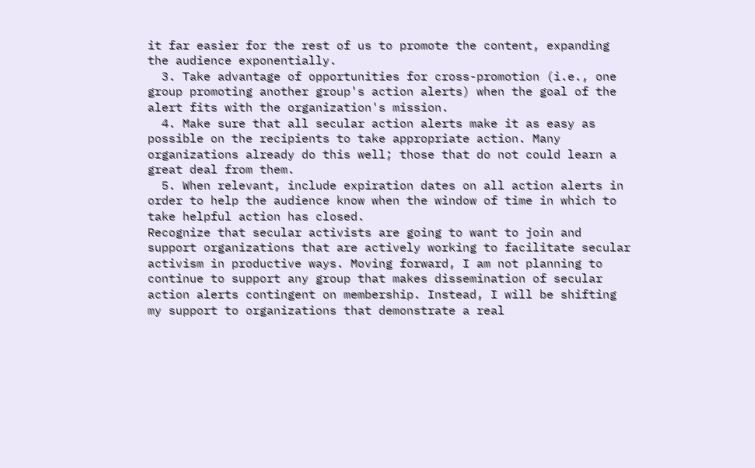it far easier for the rest of us to promote the content, expanding the audience exponentially.
  3. Take advantage of opportunities for cross-promotion (i.e., one group promoting another group's action alerts) when the goal of the alert fits with the organization's mission.
  4. Make sure that all secular action alerts make it as easy as possible on the recipients to take appropriate action. Many organizations already do this well; those that do not could learn a great deal from them.
  5. When relevant, include expiration dates on all action alerts in order to help the audience know when the window of time in which to take helpful action has closed.
Recognize that secular activists are going to want to join and support organizations that are actively working to facilitate secular activism in productive ways. Moving forward, I am not planning to continue to support any group that makes dissemination of secular action alerts contingent on membership. Instead, I will be shifting my support to organizations that demonstrate a real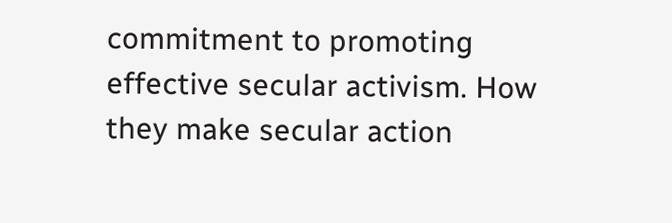commitment to promoting effective secular activism. How they make secular action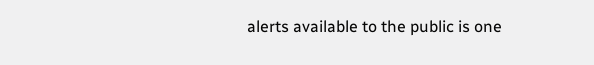alerts available to the public is one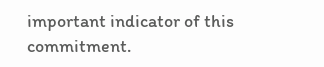important indicator of this commitment.